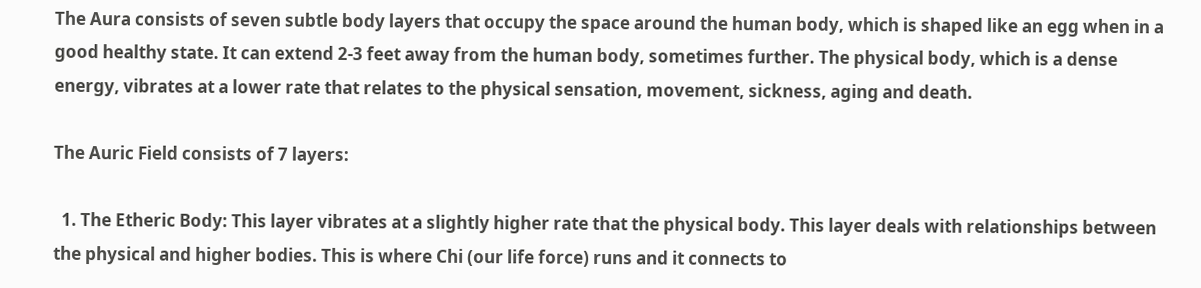The Aura consists of seven subtle body layers that occupy the space around the human body, which is shaped like an egg when in a good healthy state. It can extend 2-3 feet away from the human body, sometimes further. The physical body, which is a dense energy, vibrates at a lower rate that relates to the physical sensation, movement, sickness, aging and death.

The Auric Field consists of 7 layers:

  1. The Etheric Body: This layer vibrates at a slightly higher rate that the physical body. This layer deals with relationships between the physical and higher bodies. This is where Chi (our life force) runs and it connects to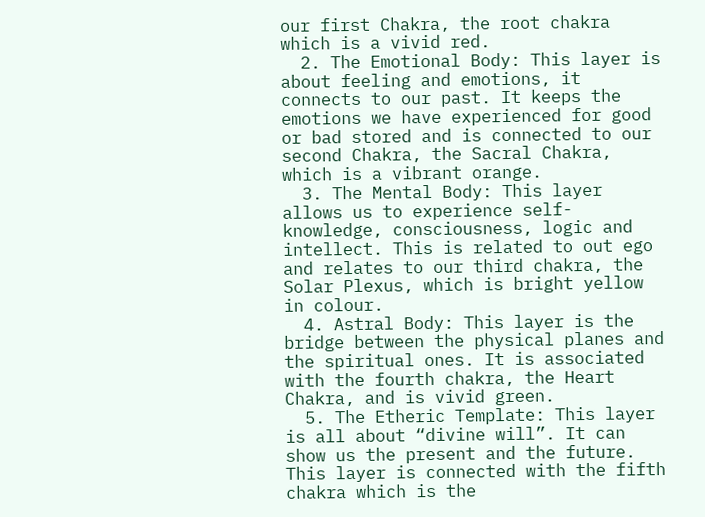our first Chakra, the root chakra which is a vivid red.
  2. The Emotional Body: This layer is about feeling and emotions, it connects to our past. It keeps the emotions we have experienced for good or bad stored and is connected to our second Chakra, the Sacral Chakra, which is a vibrant orange.
  3. The Mental Body: This layer allows us to experience self-knowledge, consciousness, logic and intellect. This is related to out ego and relates to our third chakra, the Solar Plexus, which is bright yellow in colour.
  4. Astral Body: This layer is the bridge between the physical planes and the spiritual ones. It is associated with the fourth chakra, the Heart Chakra, and is vivid green.
  5. The Etheric Template: This layer is all about “divine will”. It can show us the present and the future. This layer is connected with the fifth chakra which is the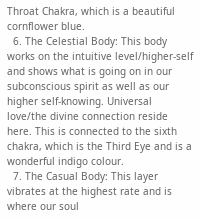Throat Chakra, which is a beautiful cornflower blue.
  6. The Celestial Body: This body works on the intuitive level/higher-self and shows what is going on in our subconscious spirit as well as our higher self-knowing. Universal love/the divine connection reside here. This is connected to the sixth chakra, which is the Third Eye and is a wonderful indigo colour.
  7. The Casual Body: This layer vibrates at the highest rate and is where our soul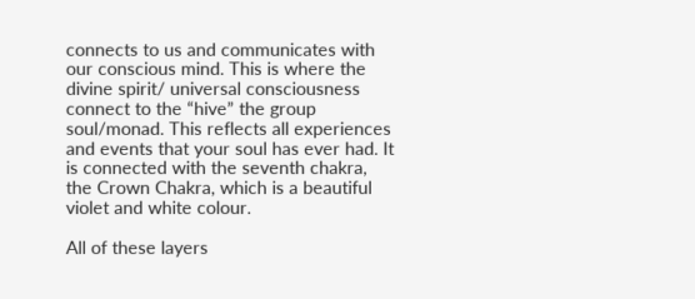connects to us and communicates with our conscious mind. This is where the divine spirit/ universal consciousness connect to the “hive” the group soul/monad. This reflects all experiences and events that your soul has ever had. It is connected with the seventh chakra, the Crown Chakra, which is a beautiful violet and white colour.

All of these layers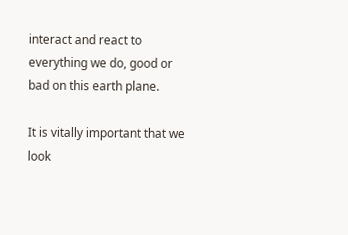interact and react to everything we do, good or bad on this earth plane.

It is vitally important that we look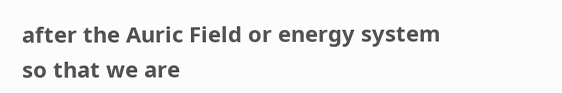after the Auric Field or energy system so that we are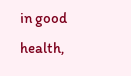in good health,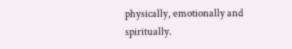physically, emotionally and spiritually.